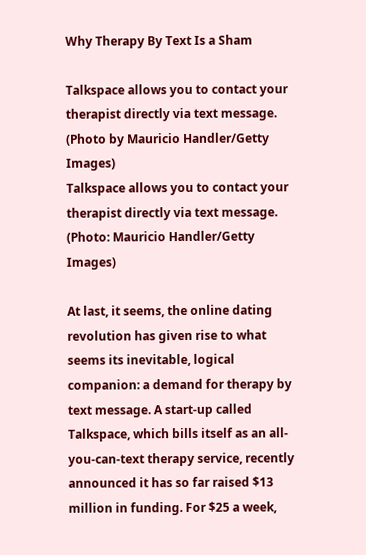Why Therapy By Text Is a Sham

Talkspace allows you to contact your therapist directly via text message. (Photo by Mauricio Handler/Getty Images)
Talkspace allows you to contact your therapist directly via text message. (Photo: Mauricio Handler/Getty Images)

At last, it seems, the online dating revolution has given rise to what seems its inevitable, logical companion: a demand for therapy by text message. A start-up called Talkspace, which bills itself as an all-you-can-text therapy service, recently announced it has so far raised $13 million in funding. For $25 a week,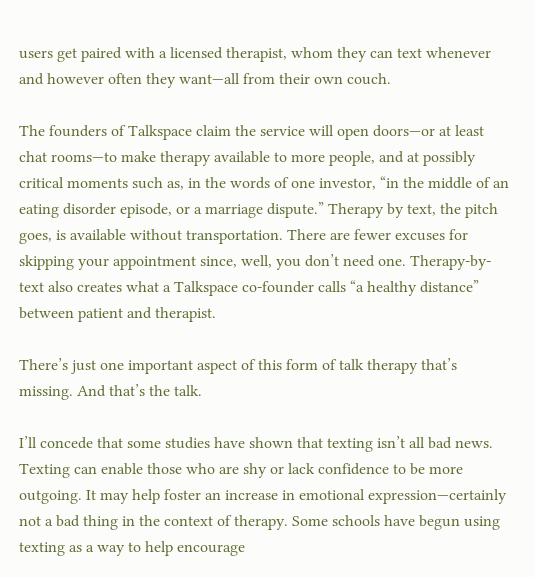users get paired with a licensed therapist, whom they can text whenever and however often they want—all from their own couch.

The founders of Talkspace claim the service will open doors—or at least chat rooms—to make therapy available to more people, and at possibly critical moments such as, in the words of one investor, “in the middle of an eating disorder episode, or a marriage dispute.” Therapy by text, the pitch goes, is available without transportation. There are fewer excuses for skipping your appointment since, well, you don’t need one. Therapy-by-text also creates what a Talkspace co-founder calls “a healthy distance” between patient and therapist.

There’s just one important aspect of this form of talk therapy that’s missing. And that’s the talk.

I’ll concede that some studies have shown that texting isn’t all bad news. Texting can enable those who are shy or lack confidence to be more outgoing. It may help foster an increase in emotional expression—certainly not a bad thing in the context of therapy. Some schools have begun using texting as a way to help encourage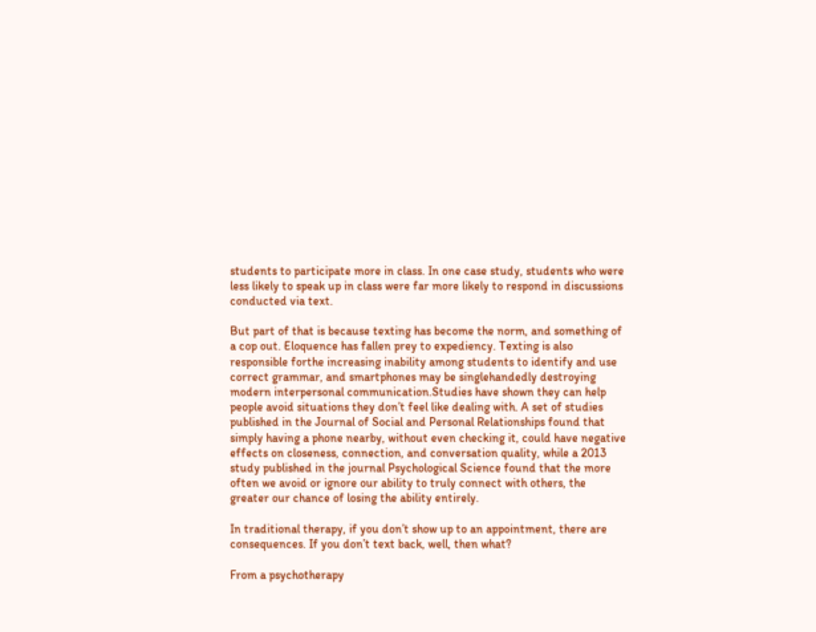students to participate more in class. In one case study, students who were less likely to speak up in class were far more likely to respond in discussions conducted via text.

But part of that is because texting has become the norm, and something of a cop out. Eloquence has fallen prey to expediency. Texting is also responsible forthe increasing inability among students to identify and use correct grammar, and smartphones may be singlehandedly destroying modern interpersonal communication.Studies have shown they can help people avoid situations they don’t feel like dealing with. A set of studies published in the Journal of Social and Personal Relationships found that simply having a phone nearby, without even checking it, could have negative effects on closeness, connection, and conversation quality, while a 2013 study published in the journal Psychological Science found that the more often we avoid or ignore our ability to truly connect with others, the greater our chance of losing the ability entirely.

In traditional therapy, if you don’t show up to an appointment, there are consequences. If you don’t text back, well, then what?

From a psychotherapy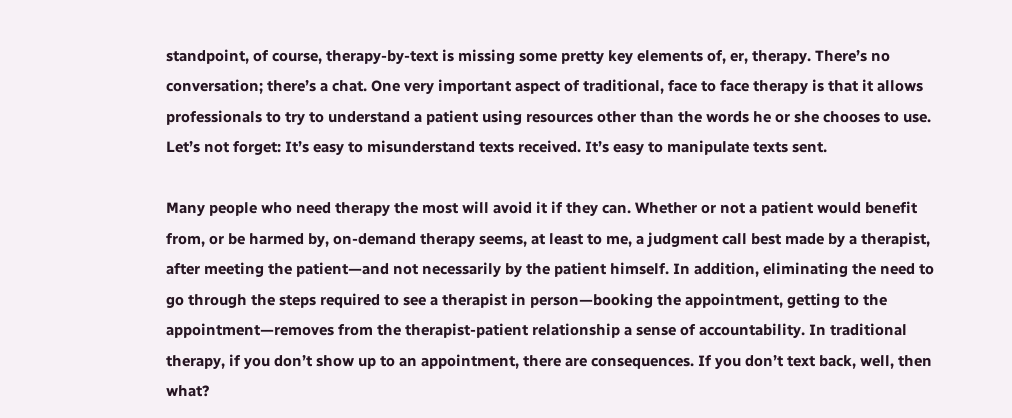standpoint, of course, therapy-by-text is missing some pretty key elements of, er, therapy. There’s no conversation; there’s a chat. One very important aspect of traditional, face to face therapy is that it allows professionals to try to understand a patient using resources other than the words he or she chooses to use. Let’s not forget: It’s easy to misunderstand texts received. It’s easy to manipulate texts sent.

Many people who need therapy the most will avoid it if they can. Whether or not a patient would benefit from, or be harmed by, on-demand therapy seems, at least to me, a judgment call best made by a therapist, after meeting the patient—and not necessarily by the patient himself. In addition, eliminating the need to go through the steps required to see a therapist in person—booking the appointment, getting to the appointment—removes from the therapist-patient relationship a sense of accountability. In traditional therapy, if you don’t show up to an appointment, there are consequences. If you don’t text back, well, then what?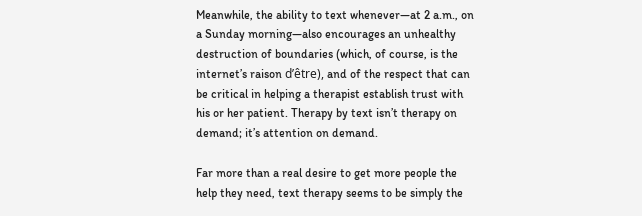Meanwhile, the ability to text whenever—at 2 a.m., on a Sunday morning—also encourages an unhealthy destruction of boundaries (which, of course, is the internet’s raison d’être), and of the respect that can be critical in helping a therapist establish trust with his or her patient. Therapy by text isn’t therapy on demand; it’s attention on demand.

Far more than a real desire to get more people the help they need, text therapy seems to be simply the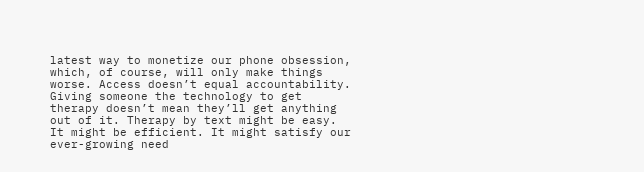latest way to monetize our phone obsession, which, of course, will only make things worse. Access doesn’t equal accountability. Giving someone the technology to get therapy doesn’t mean they’ll get anything out of it. Therapy by text might be easy. It might be efficient. It might satisfy our ever-growing need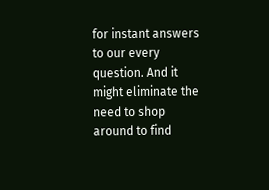for instant answers to our every question. And it might eliminate the need to shop around to find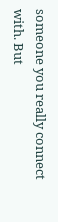someone you really connect with. But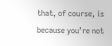that, of course, is because you’re not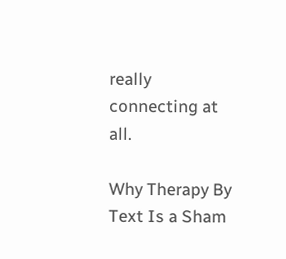really connecting at all.

Why Therapy By Text Is a Sham